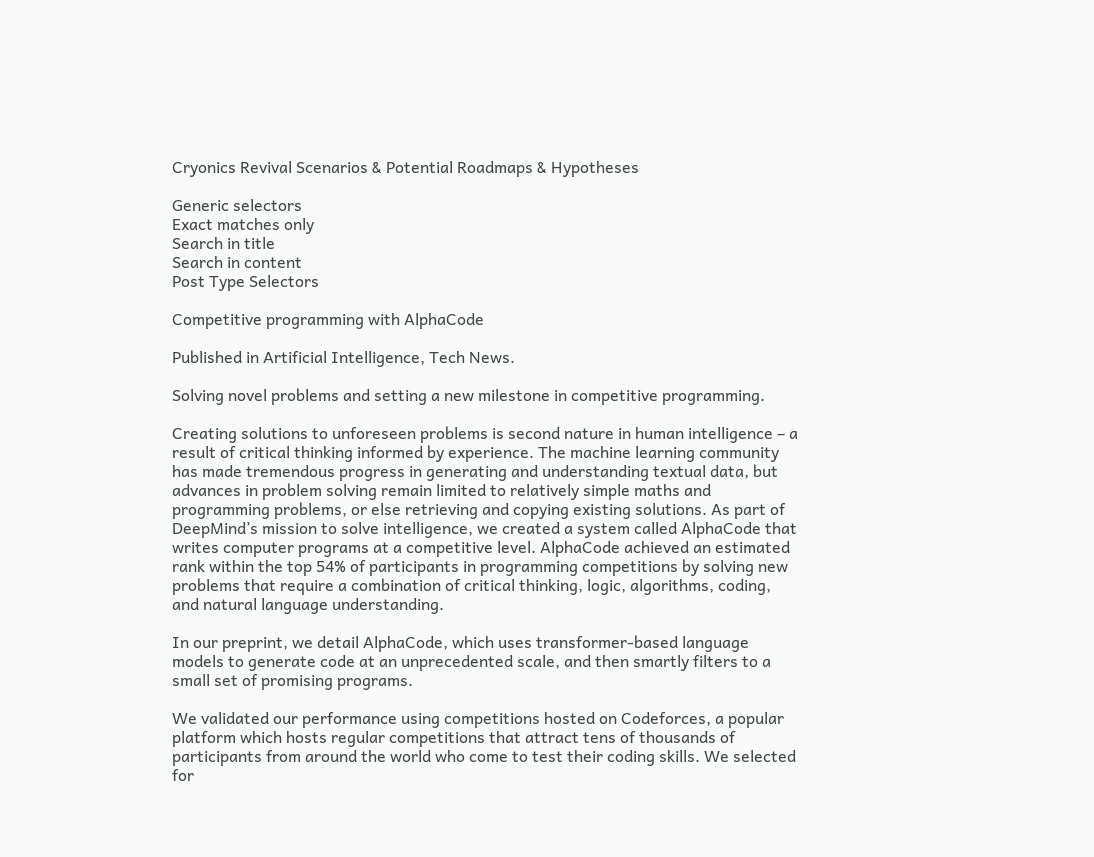Cryonics Revival Scenarios & Potential Roadmaps & Hypotheses

Generic selectors
Exact matches only
Search in title
Search in content
Post Type Selectors

Competitive programming with AlphaCode

Published in Artificial Intelligence, Tech News.

Solving novel problems and setting a new milestone in competitive programming.

Creating solutions to unforeseen problems is second nature in human intelligence – a result of critical thinking informed by experience. The machine learning community has made tremendous progress in generating and understanding textual data, but advances in problem solving remain limited to relatively simple maths and programming problems, or else retrieving and copying existing solutions. As part of DeepMind’s mission to solve intelligence, we created a system called AlphaCode that writes computer programs at a competitive level. AlphaCode achieved an estimated rank within the top 54% of participants in programming competitions by solving new problems that require a combination of critical thinking, logic, algorithms, coding, and natural language understanding.

In our preprint, we detail AlphaCode, which uses transformer-based language models to generate code at an unprecedented scale, and then smartly filters to a small set of promising programs.

We validated our performance using competitions hosted on Codeforces, a popular platform which hosts regular competitions that attract tens of thousands of participants from around the world who come to test their coding skills. We selected for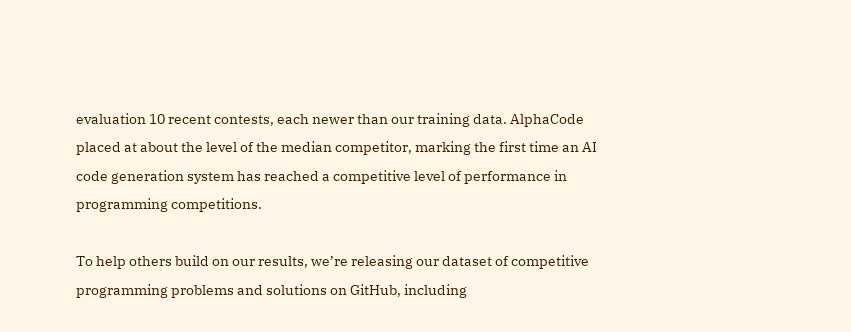evaluation 10 recent contests, each newer than our training data. AlphaCode placed at about the level of the median competitor, marking the first time an AI code generation system has reached a competitive level of performance in programming competitions.

To help others build on our results, we’re releasing our dataset of competitive programming problems and solutions on GitHub, including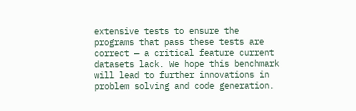extensive tests to ensure the programs that pass these tests are correct — a critical feature current datasets lack. We hope this benchmark will lead to further innovations in problem solving and code generation.